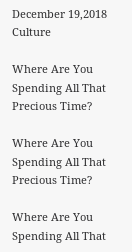December 19,2018 Culture

Where Are You Spending All That Precious Time?

Where Are You Spending All That Precious Time?

Where Are You Spending All That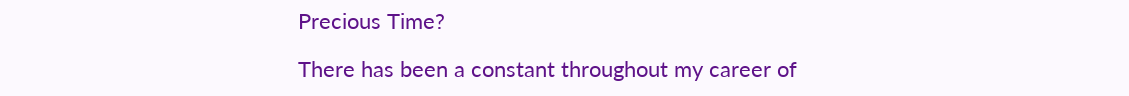Precious Time?

There has been a constant throughout my career of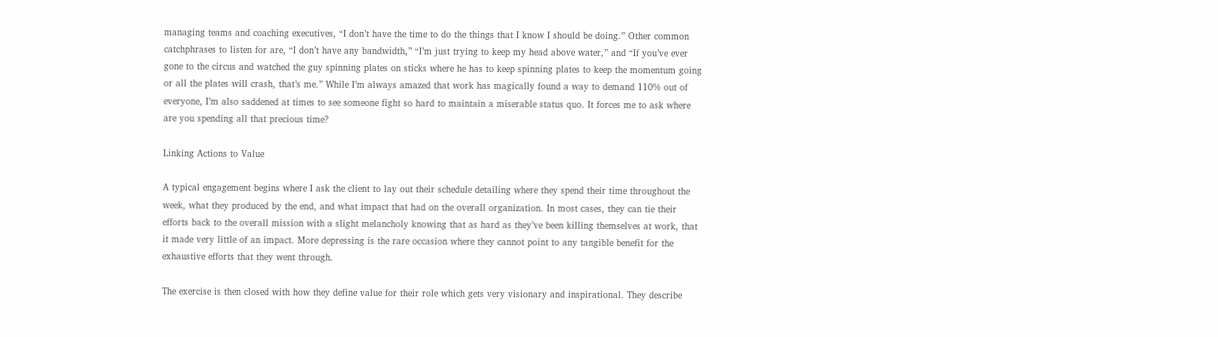managing teams and coaching executives, “I don’t have the time to do the things that I know I should be doing.” Other common catchphrases to listen for are, “I don’t have any bandwidth,” “I’m just trying to keep my head above water,” and “If you’ve ever gone to the circus and watched the guy spinning plates on sticks where he has to keep spinning plates to keep the momentum going or all the plates will crash, that’s me.” While I’m always amazed that work has magically found a way to demand 110% out of everyone, I’m also saddened at times to see someone fight so hard to maintain a miserable status quo. It forces me to ask where are you spending all that precious time?

Linking Actions to Value

A typical engagement begins where I ask the client to lay out their schedule detailing where they spend their time throughout the week, what they produced by the end, and what impact that had on the overall organization. In most cases, they can tie their efforts back to the overall mission with a slight melancholy knowing that as hard as they’ve been killing themselves at work, that it made very little of an impact. More depressing is the rare occasion where they cannot point to any tangible benefit for the exhaustive efforts that they went through.

The exercise is then closed with how they define value for their role which gets very visionary and inspirational. They describe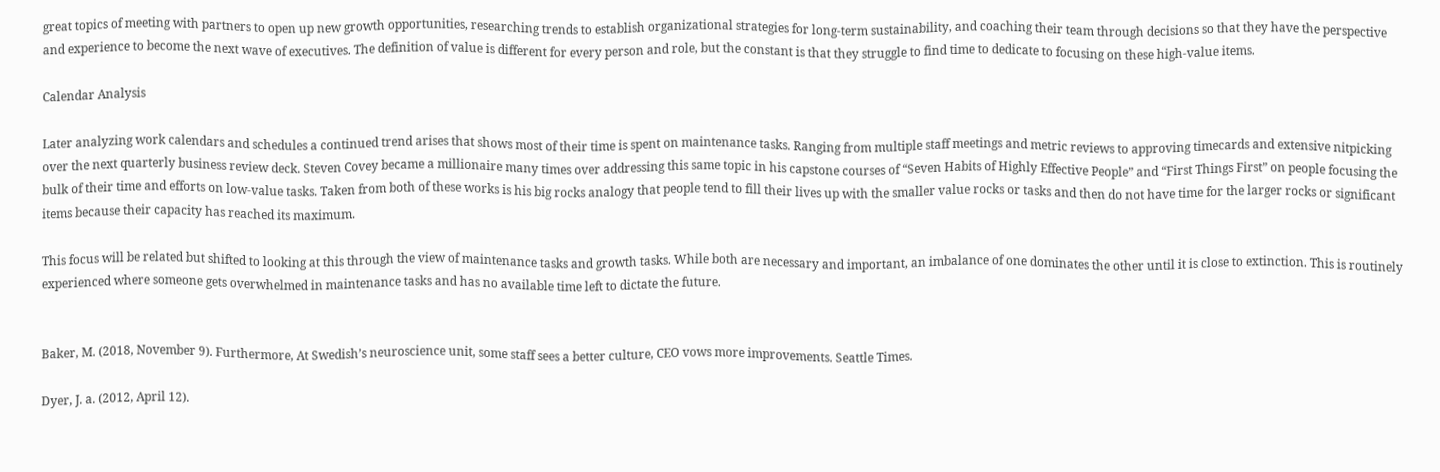great topics of meeting with partners to open up new growth opportunities, researching trends to establish organizational strategies for long-term sustainability, and coaching their team through decisions so that they have the perspective and experience to become the next wave of executives. The definition of value is different for every person and role, but the constant is that they struggle to find time to dedicate to focusing on these high-value items.

Calendar Analysis

Later analyzing work calendars and schedules a continued trend arises that shows most of their time is spent on maintenance tasks. Ranging from multiple staff meetings and metric reviews to approving timecards and extensive nitpicking over the next quarterly business review deck. Steven Covey became a millionaire many times over addressing this same topic in his capstone courses of “Seven Habits of Highly Effective People” and “First Things First” on people focusing the bulk of their time and efforts on low-value tasks. Taken from both of these works is his big rocks analogy that people tend to fill their lives up with the smaller value rocks or tasks and then do not have time for the larger rocks or significant items because their capacity has reached its maximum.

This focus will be related but shifted to looking at this through the view of maintenance tasks and growth tasks. While both are necessary and important, an imbalance of one dominates the other until it is close to extinction. This is routinely experienced where someone gets overwhelmed in maintenance tasks and has no available time left to dictate the future.


Baker, M. (2018, November 9). Furthermore, At Swedish’s neuroscience unit, some staff sees a better culture, CEO vows more improvements. Seattle Times.

Dyer, J. a. (2012, April 12).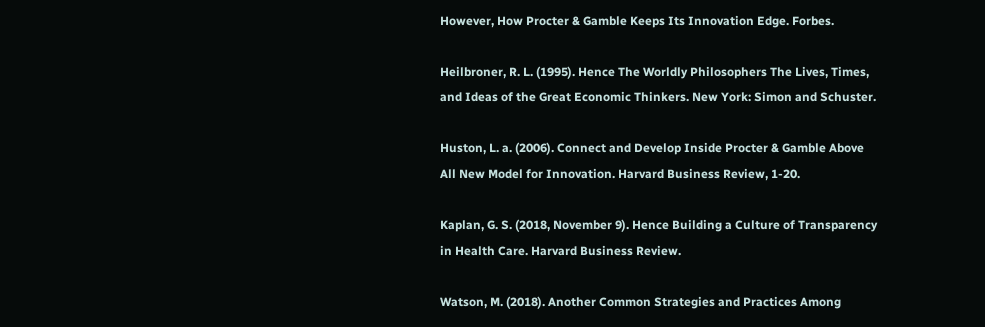However, How Procter & Gamble Keeps Its Innovation Edge. Forbes.

Heilbroner, R. L. (1995). Hence The Worldly Philosophers The Lives, Times, and Ideas of the Great Economic Thinkers. New York: Simon and Schuster.

Huston, L. a. (2006). Connect and Develop Inside Procter & Gamble Above All New Model for Innovation. Harvard Business Review, 1-20.

Kaplan, G. S. (2018, November 9). Hence Building a Culture of Transparency in Health Care. Harvard Business Review.

Watson, M. (2018). Another Common Strategies and Practices Among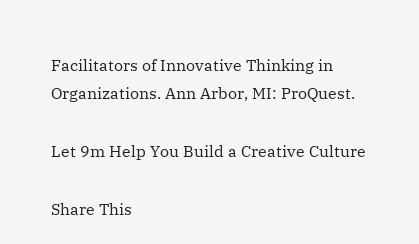Facilitators of Innovative Thinking in Organizations. Ann Arbor, MI: ProQuest.

Let 9m Help You Build a Creative Culture

Share This